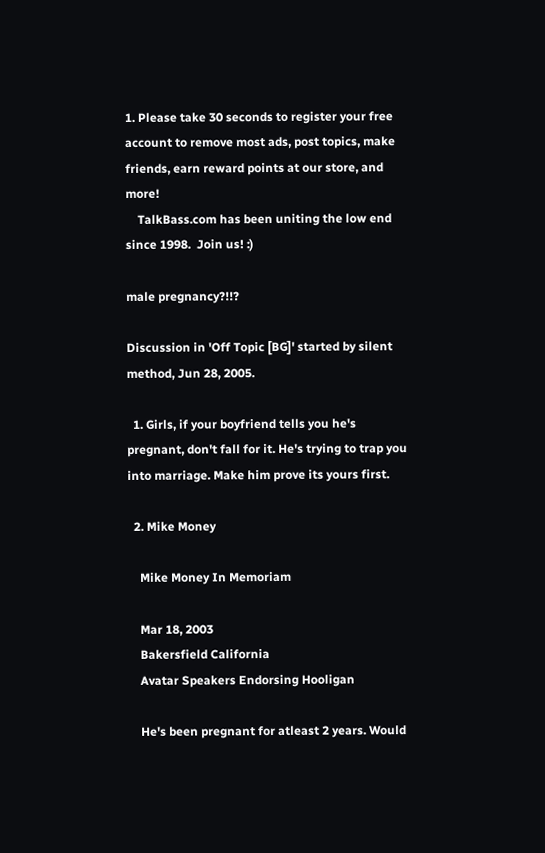1. Please take 30 seconds to register your free account to remove most ads, post topics, make friends, earn reward points at our store, and more!
    TalkBass.com has been uniting the low end since 1998.  Join us! :)

male pregnancy?!!?

Discussion in 'Off Topic [BG]' started by silent method, Jun 28, 2005.

  1. Girls, if your boyfriend tells you he's pregnant, don't fall for it. He's trying to trap you into marriage. Make him prove its yours first.

  2. Mike Money

    Mike Money In Memoriam

    Mar 18, 2003
    Bakersfield California
    Avatar Speakers Endorsing Hooligan

    He's been pregnant for atleast 2 years. Would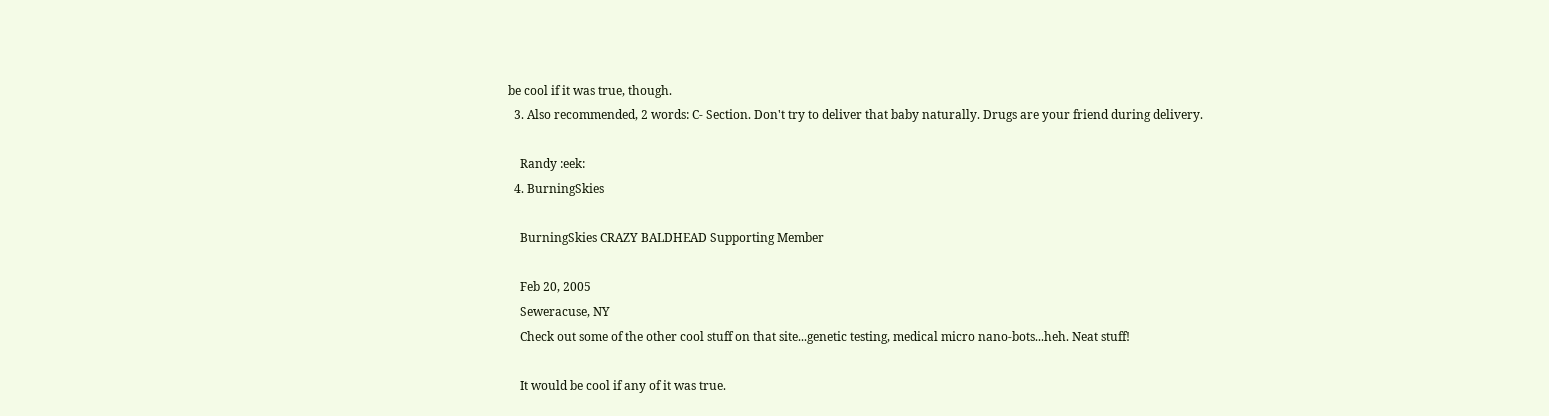be cool if it was true, though.
  3. Also recommended, 2 words: C- Section. Don't try to deliver that baby naturally. Drugs are your friend during delivery.

    Randy :eek:
  4. BurningSkies

    BurningSkies CRAZY BALDHEAD Supporting Member

    Feb 20, 2005
    Seweracuse, NY
    Check out some of the other cool stuff on that site...genetic testing, medical micro nano-bots...heh. Neat stuff!

    It would be cool if any of it was true.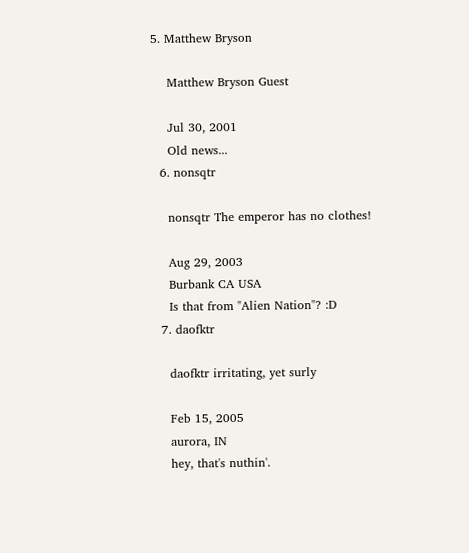5. Matthew Bryson

    Matthew Bryson Guest

    Jul 30, 2001
    Old news...
  6. nonsqtr

    nonsqtr The emperor has no clothes!

    Aug 29, 2003
    Burbank CA USA
    Is that from "Alien Nation"? :D
  7. daofktr

    daofktr irritating, yet surly

    Feb 15, 2005
    aurora, IN
    hey, that's nuthin'.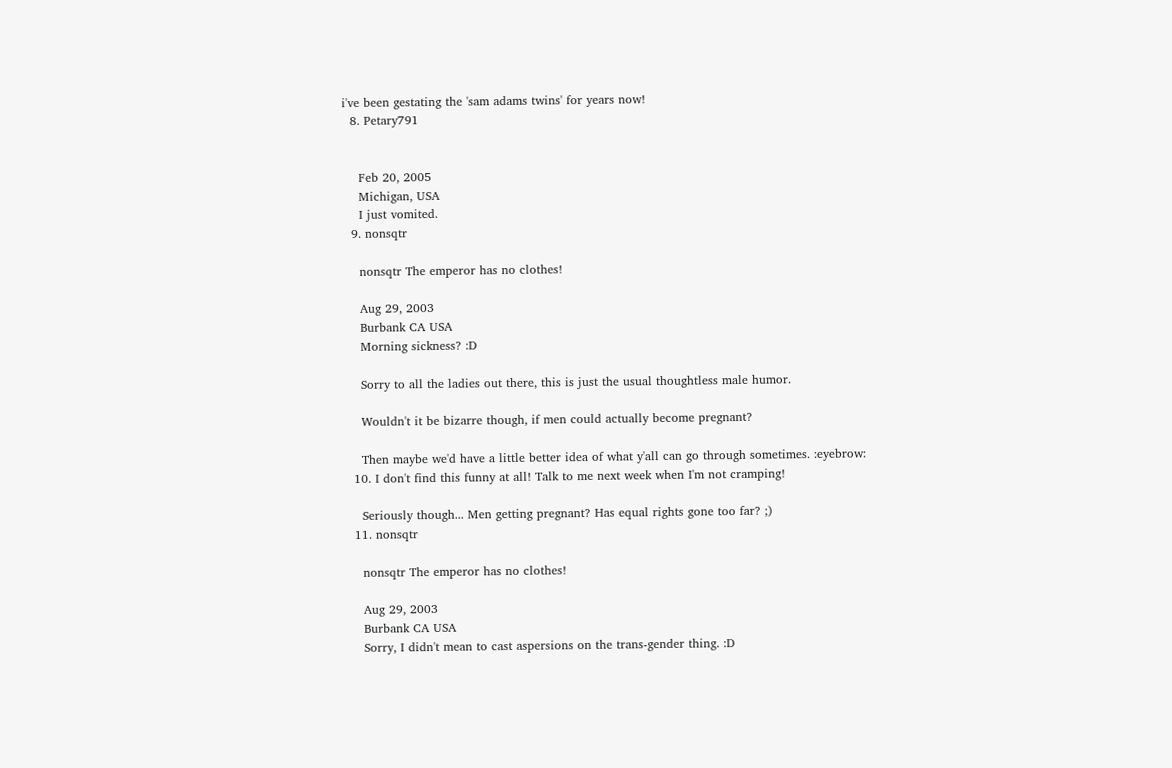i've been gestating the 'sam adams twins' for years now!
  8. Petary791


    Feb 20, 2005
    Michigan, USA
    I just vomited.
  9. nonsqtr

    nonsqtr The emperor has no clothes!

    Aug 29, 2003
    Burbank CA USA
    Morning sickness? :D

    Sorry to all the ladies out there, this is just the usual thoughtless male humor.

    Wouldn't it be bizarre though, if men could actually become pregnant?

    Then maybe we'd have a little better idea of what y'all can go through sometimes. :eyebrow:
  10. I don't find this funny at all! Talk to me next week when I'm not cramping!

    Seriously though... Men getting pregnant? Has equal rights gone too far? ;)
  11. nonsqtr

    nonsqtr The emperor has no clothes!

    Aug 29, 2003
    Burbank CA USA
    Sorry, I didn't mean to cast aspersions on the trans-gender thing. :D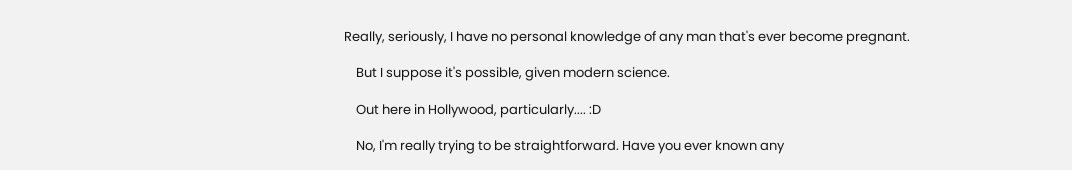Really, seriously, I have no personal knowledge of any man that's ever become pregnant.

    But I suppose it's possible, given modern science.

    Out here in Hollywood, particularly.... :D

    No, I'm really trying to be straightforward. Have you ever known any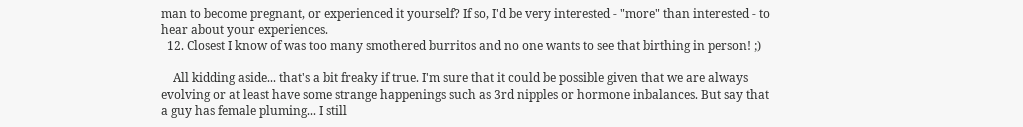man to become pregnant, or experienced it yourself? If so, I'd be very interested - "more" than interested - to hear about your experiences.
  12. Closest I know of was too many smothered burritos and no one wants to see that birthing in person! ;)

    All kidding aside... that's a bit freaky if true. I'm sure that it could be possible given that we are always evolving or at least have some strange happenings such as 3rd nipples or hormone inbalances. But say that a guy has female pluming... I still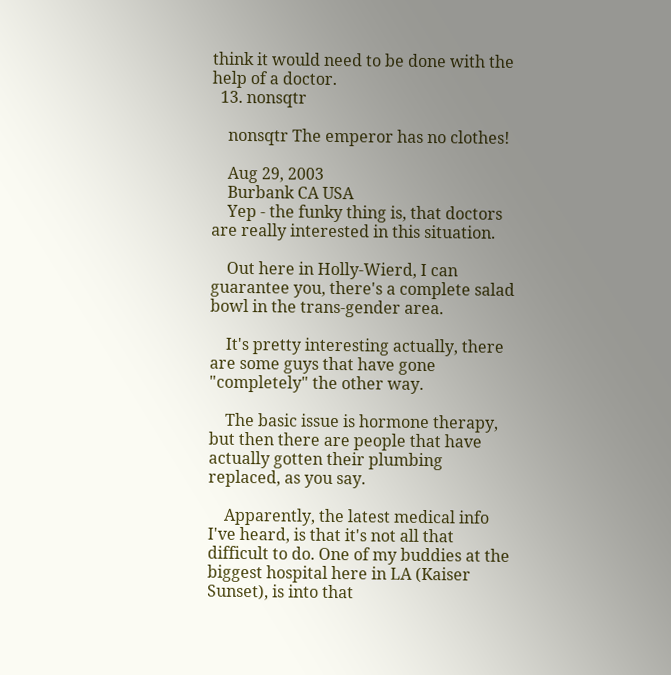think it would need to be done with the help of a doctor.
  13. nonsqtr

    nonsqtr The emperor has no clothes!

    Aug 29, 2003
    Burbank CA USA
    Yep - the funky thing is, that doctors are really interested in this situation.

    Out here in Holly-Wierd, I can guarantee you, there's a complete salad bowl in the trans-gender area.

    It's pretty interesting actually, there are some guys that have gone "completely" the other way.

    The basic issue is hormone therapy, but then there are people that have actually gotten their plumbing replaced, as you say.

    Apparently, the latest medical info I've heard, is that it's not all that difficult to do. One of my buddies at the biggest hospital here in LA (Kaiser Sunset), is into that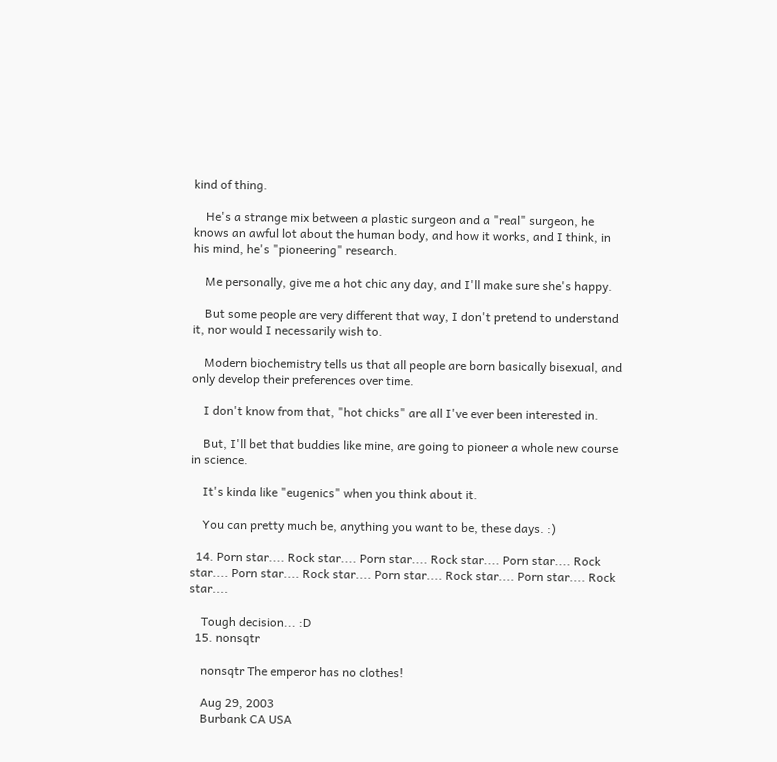kind of thing.

    He's a strange mix between a plastic surgeon and a "real" surgeon, he knows an awful lot about the human body, and how it works, and I think, in his mind, he's "pioneering" research.

    Me personally, give me a hot chic any day, and I'll make sure she's happy.

    But some people are very different that way, I don't pretend to understand it, nor would I necessarily wish to.

    Modern biochemistry tells us that all people are born basically bisexual, and only develop their preferences over time.

    I don't know from that, "hot chicks" are all I've ever been interested in.

    But, I'll bet that buddies like mine, are going to pioneer a whole new course in science.

    It's kinda like "eugenics" when you think about it.

    You can pretty much be, anything you want to be, these days. :)

  14. Porn star.... Rock star.... Porn star.... Rock star.... Porn star.... Rock star.... Porn star.... Rock star.... Porn star.... Rock star.... Porn star.... Rock star....

    Tough decision... :D
  15. nonsqtr

    nonsqtr The emperor has no clothes!

    Aug 29, 2003
    Burbank CA USA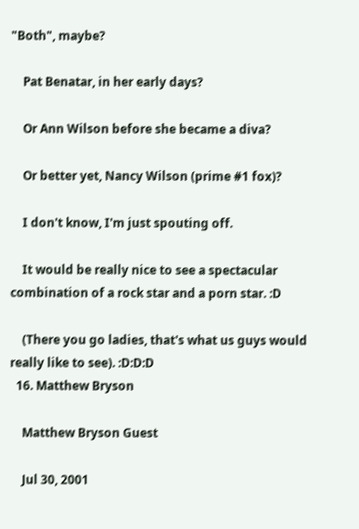"Both", maybe?

    Pat Benatar, in her early days?

    Or Ann Wilson before she became a diva?

    Or better yet, Nancy Wilson (prime #1 fox)?

    I don't know, I'm just spouting off.

    It would be really nice to see a spectacular combination of a rock star and a porn star. :D

    (There you go ladies, that's what us guys would really like to see). :D:D:D
  16. Matthew Bryson

    Matthew Bryson Guest

    Jul 30, 2001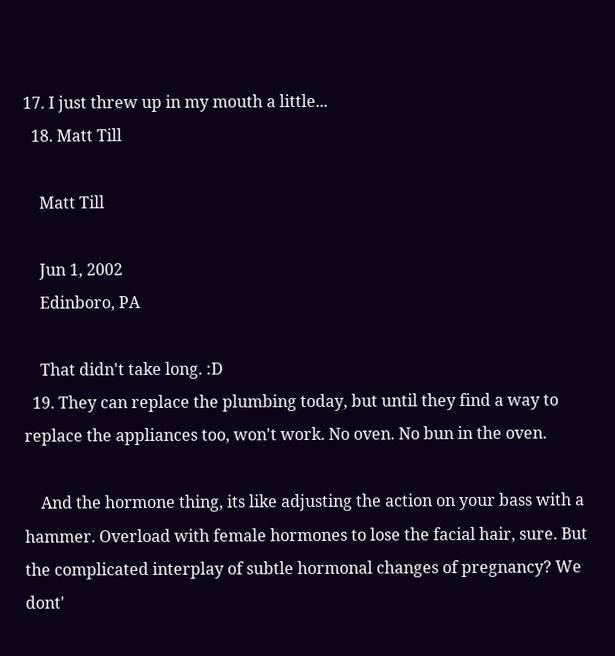17. I just threw up in my mouth a little...
  18. Matt Till

    Matt Till

    Jun 1, 2002
    Edinboro, PA

    That didn't take long. :D
  19. They can replace the plumbing today, but until they find a way to replace the appliances too, won't work. No oven. No bun in the oven.

    And the hormone thing, its like adjusting the action on your bass with a hammer. Overload with female hormones to lose the facial hair, sure. But the complicated interplay of subtle hormonal changes of pregnancy? We dont'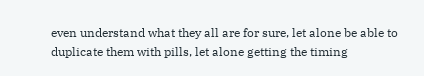even understand what they all are for sure, let alone be able to duplicate them with pills, let alone getting the timing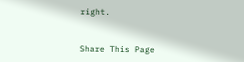right.


Share This Page